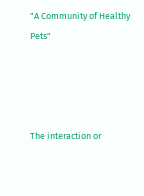"A Community of Healthy Pets"




The interaction or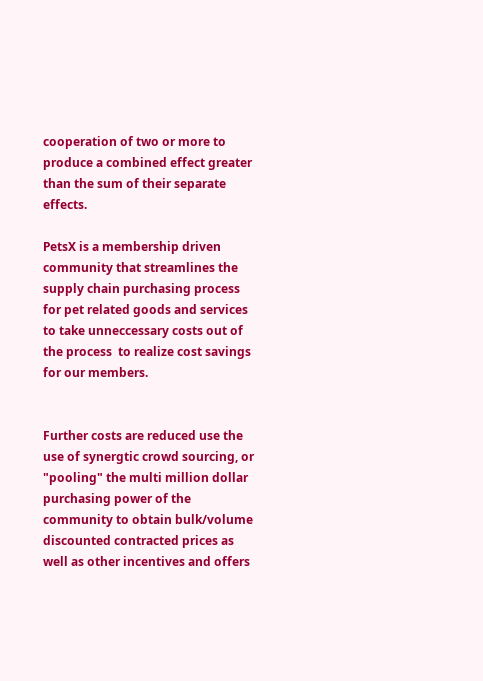cooperation of two or more to produce a combined effect greater than the sum of their separate effects.

PetsX is a membership driven community that streamlines the supply chain purchasing process for pet related goods and services to take unneccessary costs out of the process  to realize cost savings for our members.


Further costs are reduced use the use of synergtic crowd sourcing, or "pooling" the multi million dollar purchasing power of the community to obtain bulk/volume discounted contracted prices as well as other incentives and offers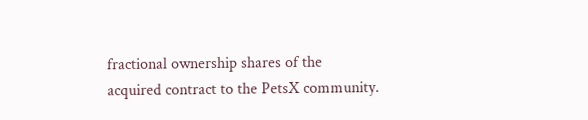fractional ownership shares of the acquired contract to the PetsX community.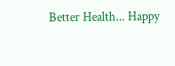Better Health... Happy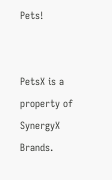Pets!


PetsX is a property of SynergyX Brands.